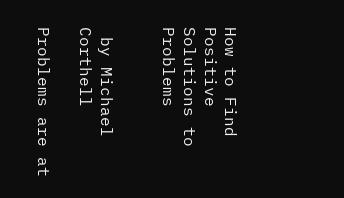How to Find Positive Solutions to Problems


 by Michael Corthell

Problems are at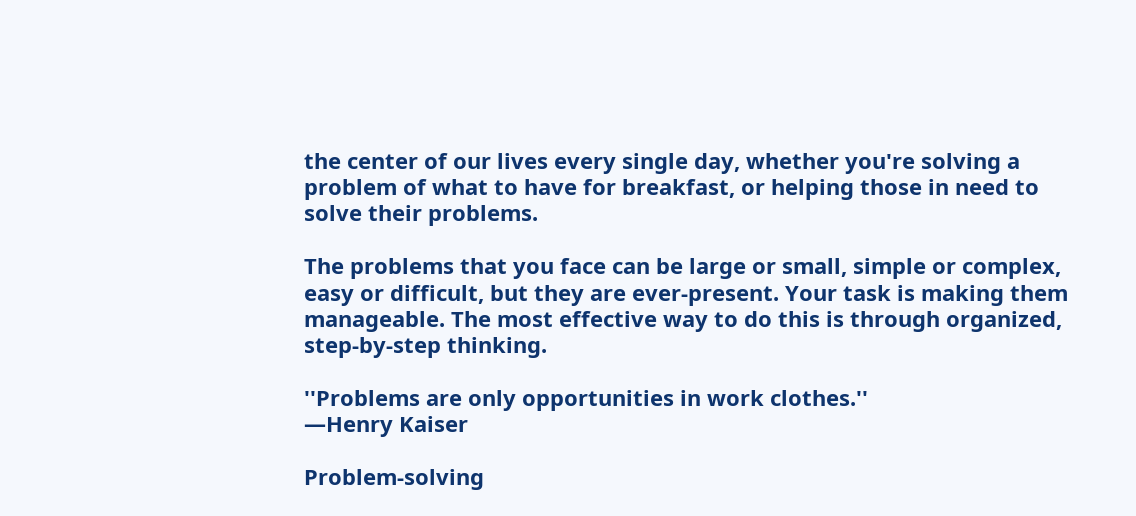the center of our lives every single day, whether you're solving a problem of what to have for breakfast, or helping those in need to solve their problems.

The problems that you face can be large or small, simple or complex, easy or difficult, but they are ever-present. Your task is making them manageable. The most effective way to do this is through organized, step-by-step thinking.

''Problems are only opportunities in work clothes.''
—Henry Kaiser

Problem-solving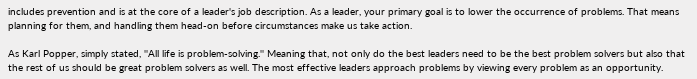includes prevention and is at the core of a leader's job description. As a leader, your primary goal is to lower the occurrence of problems. That means planning for them, and handling them head-on before circumstances make us take action.

As Karl Popper, simply stated, ''All life is problem-solving.'' Meaning that, not only do the best leaders need to be the best problem solvers but also that the rest of us should be great problem solvers as well. The most effective leaders approach problems by viewing every problem as an opportunity.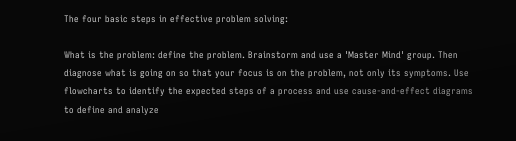The four basic steps in effective problem solving:

What is the problem: define the problem. Brainstorm and use a 'Master Mind' group. Then diagnose what is going on so that your focus is on the problem, not only its symptoms. Use flowcharts to identify the expected steps of a process and use cause-and-effect diagrams to define and analyze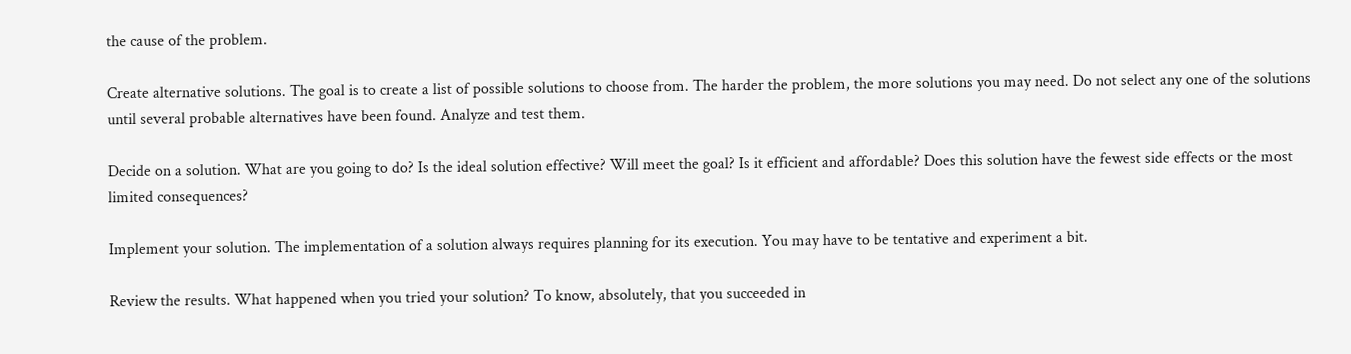the cause of the problem.

Create alternative solutions. The goal is to create a list of possible solutions to choose from. The harder the problem, the more solutions you may need. Do not select any one of the solutions until several probable alternatives have been found. Analyze and test them.

Decide on a solution. What are you going to do? Is the ideal solution effective? Will meet the goal? Is it efficient and affordable? Does this solution have the fewest side effects or the most limited consequences?

Implement your solution. The implementation of a solution always requires planning for its execution. You may have to be tentative and experiment a bit.

Review the results. What happened when you tried your solution? To know, absolutely, that you succeeded in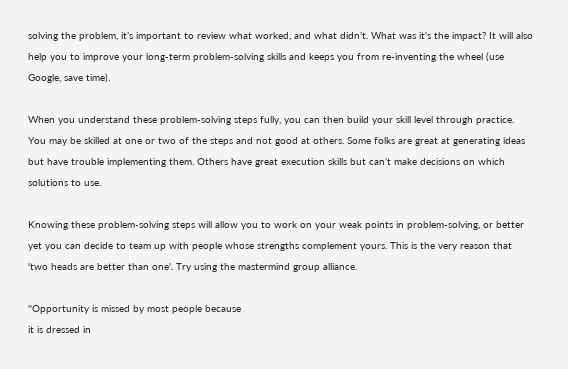solving the problem, it’s important to review what worked, and what didn’t. What was it's the impact? It will also help you to improve your long-term problem-solving skills and keeps you from re-inventing the wheel (use Google, save time).

When you understand these problem-solving steps fully, you can then build your skill level through practice. You may be skilled at one or two of the steps and not good at others. Some folks are great at generating ideas but have trouble implementing them. Others have great execution skills but can’t make decisions on which solutions to use.

Knowing these problem-solving steps will allow you to work on your weak points in problem-solving, or better yet you can decide to team up with people whose strengths complement yours. This is the very reason that 'two heads are better than one'. Try using the mastermind group alliance.

''Opportunity is missed by most people because
it is dressed in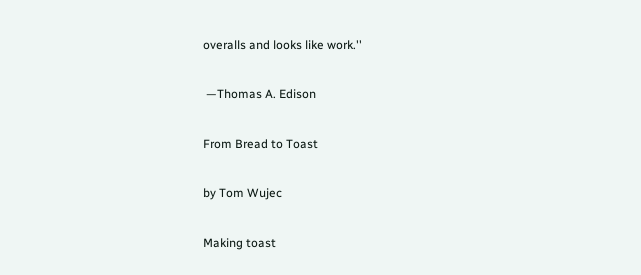overalls and looks like work.''

 —Thomas A. Edison

From Bread to Toast

by Tom Wujec

Making toast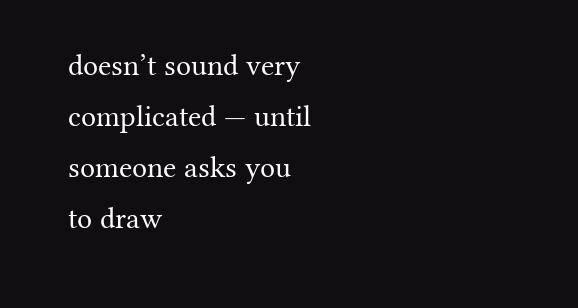doesn’t sound very complicated — until someone asks you to draw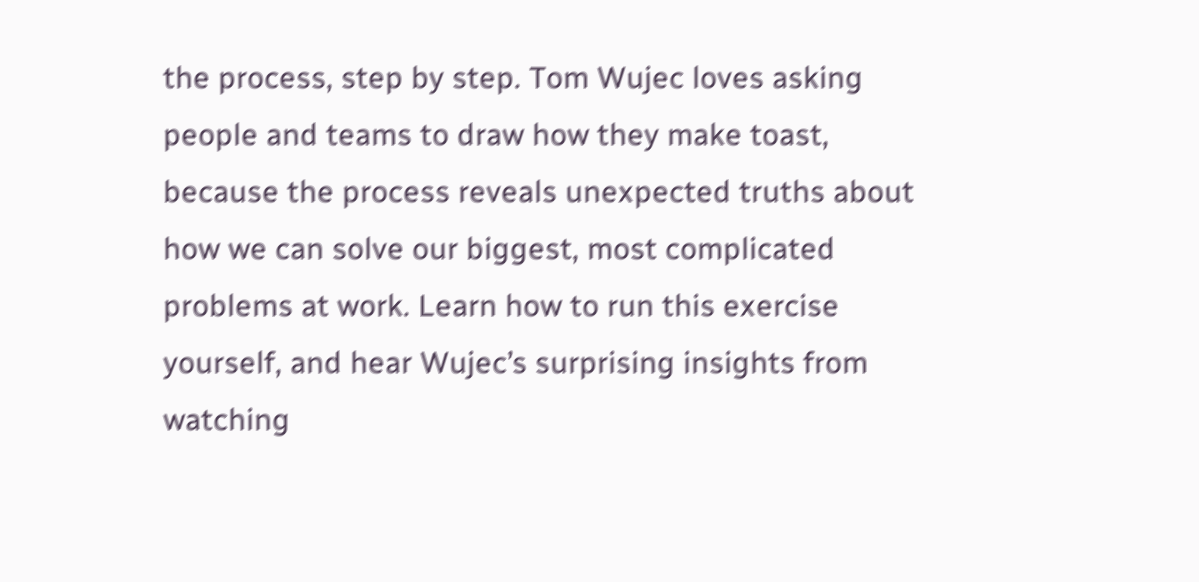the process, step by step. Tom Wujec loves asking people and teams to draw how they make toast, because the process reveals unexpected truths about how we can solve our biggest, most complicated problems at work. Learn how to run this exercise yourself, and hear Wujec’s surprising insights from watching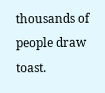thousands of people draw toast.